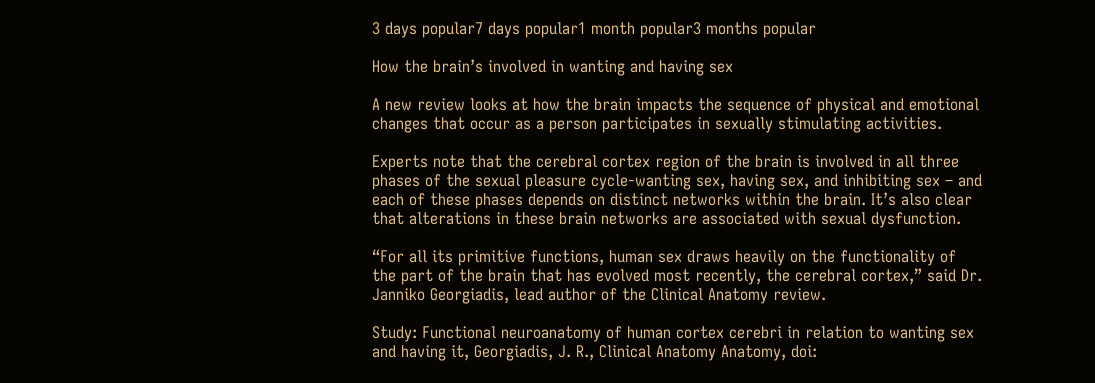3 days popular7 days popular1 month popular3 months popular

How the brain’s involved in wanting and having sex

A new review looks at how the brain impacts the sequence of physical and emotional changes that occur as a person participates in sexually stimulating activities.

Experts note that the cerebral cortex region of the brain is involved in all three phases of the sexual pleasure cycle-wanting sex, having sex, and inhibiting sex – and each of these phases depends on distinct networks within the brain. It’s also clear that alterations in these brain networks are associated with sexual dysfunction.

“For all its primitive functions, human sex draws heavily on the functionality of the part of the brain that has evolved most recently, the cerebral cortex,” said Dr. Janniko Georgiadis, lead author of the Clinical Anatomy review.

Study: Functional neuroanatomy of human cortex cerebri in relation to wanting sex and having it, Georgiadis, J. R., Clinical Anatomy Anatomy, doi: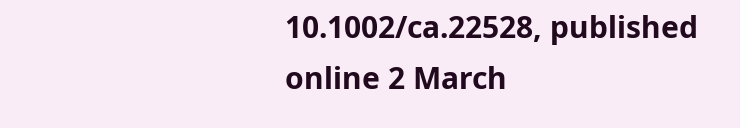10.1002/ca.22528, published online 2 March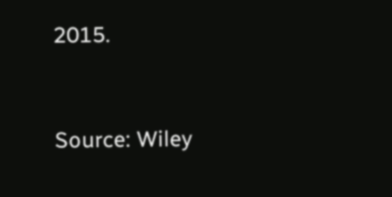2015.


Source: Wiley